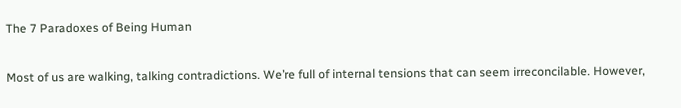The 7 Paradoxes of Being Human

Most of us are walking, talking contradictions. We’re full of internal tensions that can seem irreconcilable. However,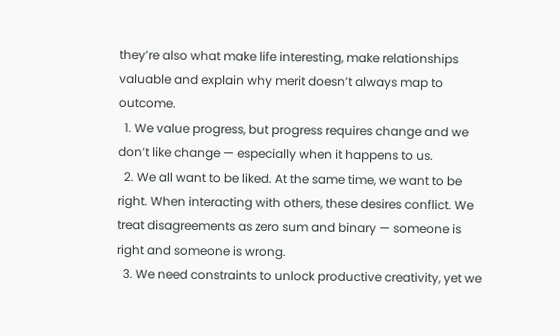they’re also what make life interesting, make relationships valuable and explain why merit doesn’t always map to outcome.
  1. We value progress, but progress requires change and we don’t like change — especially when it happens to us.
  2. We all want to be liked. At the same time, we want to be right. When interacting with others, these desires conflict. We treat disagreements as zero sum and binary — someone is right and someone is wrong.
  3. We need constraints to unlock productive creativity, yet we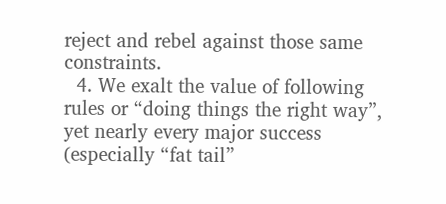reject and rebel against those same constraints.
  4. We exalt the value of following rules or “doing things the right way”, yet nearly every major success (especially “fat tail”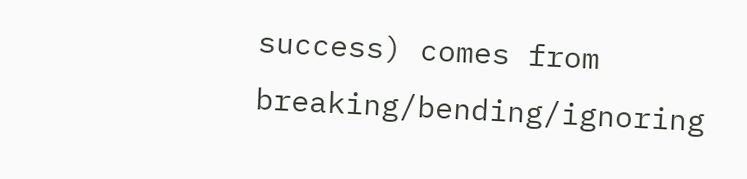success) comes from breaking/bending/ignoring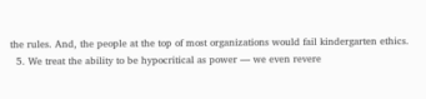the rules. And, the people at the top of most organizations would fail kindergarten ethics.
  5. We treat the ability to be hypocritical as power — we even revere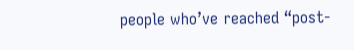people who’ve reached “post-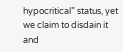hypocritical” status, yet we claim to disdain it and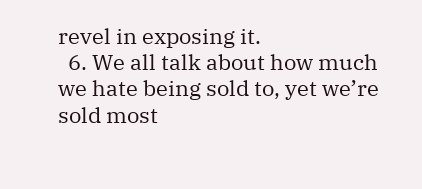revel in exposing it.
  6. We all talk about how much we hate being sold to, yet we’re sold most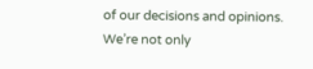of our decisions and opinions. We’re not only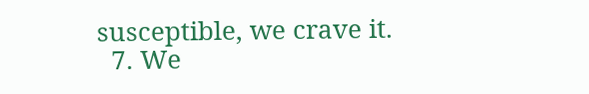susceptible, we crave it.
  7. We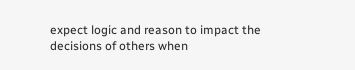expect logic and reason to impact the decisions of others when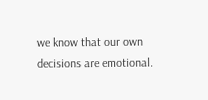we know that our own decisions are emotional.